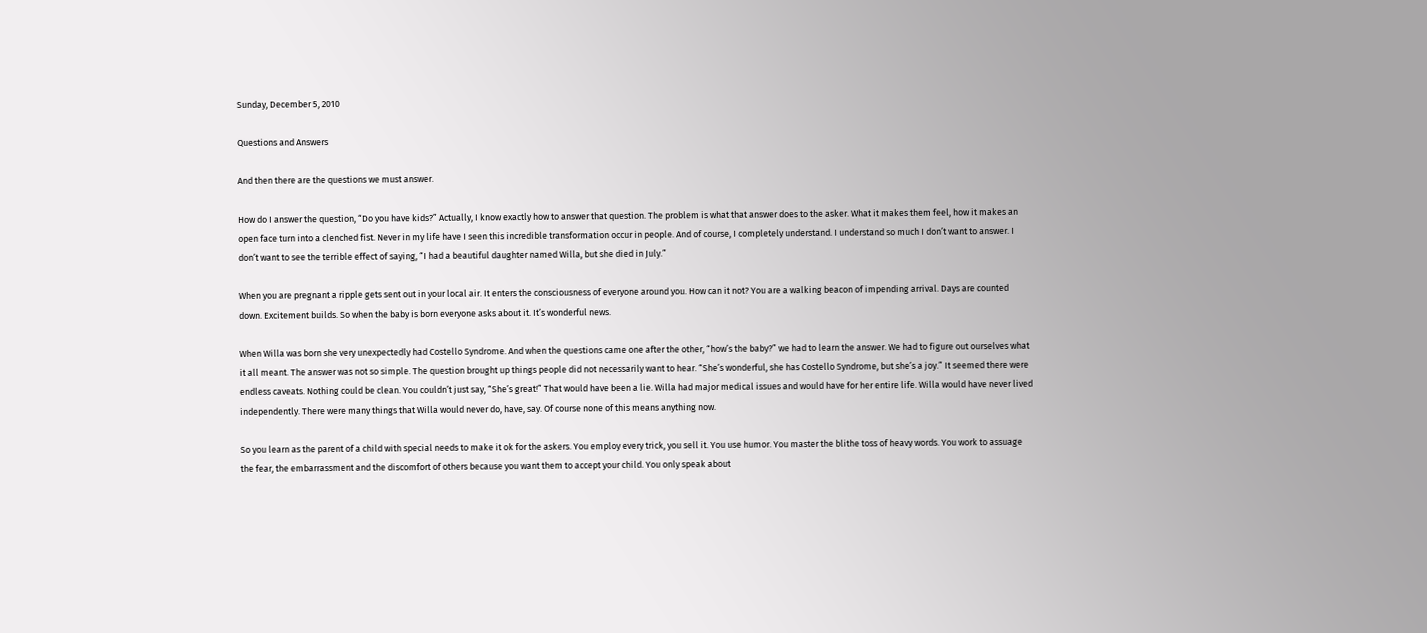Sunday, December 5, 2010

Questions and Answers

And then there are the questions we must answer.

How do I answer the question, “Do you have kids?” Actually, I know exactly how to answer that question. The problem is what that answer does to the asker. What it makes them feel, how it makes an open face turn into a clenched fist. Never in my life have I seen this incredible transformation occur in people. And of course, I completely understand. I understand so much I don’t want to answer. I don’t want to see the terrible effect of saying, “I had a beautiful daughter named Willa, but she died in July.”

When you are pregnant a ripple gets sent out in your local air. It enters the consciousness of everyone around you. How can it not? You are a walking beacon of impending arrival. Days are counted down. Excitement builds. So when the baby is born everyone asks about it. It’s wonderful news.

When Willa was born she very unexpectedly had Costello Syndrome. And when the questions came one after the other, “how’s the baby?” we had to learn the answer. We had to figure out ourselves what it all meant. The answer was not so simple. The question brought up things people did not necessarily want to hear. “She’s wonderful, she has Costello Syndrome, but she’s a joy.” It seemed there were endless caveats. Nothing could be clean. You couldn’t just say, “She’s great!” That would have been a lie. Willa had major medical issues and would have for her entire life. Willa would have never lived independently. There were many things that Willa would never do, have, say. Of course none of this means anything now.

So you learn as the parent of a child with special needs to make it ok for the askers. You employ every trick, you sell it. You use humor. You master the blithe toss of heavy words. You work to assuage the fear, the embarrassment and the discomfort of others because you want them to accept your child. You only speak about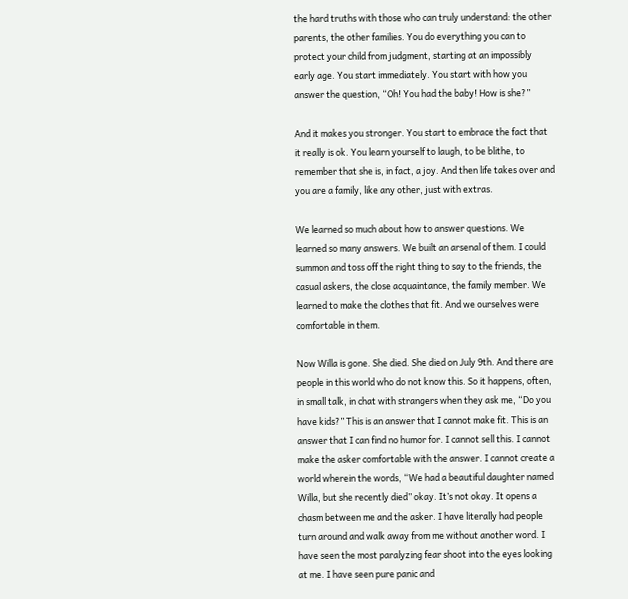the hard truths with those who can truly understand: the other parents, the other families. You do everything you can to protect your child from judgment, starting at an impossibly early age. You start immediately. You start with how you answer the question, “Oh! You had the baby! How is she?”

And it makes you stronger. You start to embrace the fact that it really is ok. You learn yourself to laugh, to be blithe, to remember that she is, in fact, a joy. And then life takes over and you are a family, like any other, just with extras.

We learned so much about how to answer questions. We learned so many answers. We built an arsenal of them. I could summon and toss off the right thing to say to the friends, the casual askers, the close acquaintance, the family member. We learned to make the clothes that fit. And we ourselves were comfortable in them.

Now Willa is gone. She died. She died on July 9th. And there are people in this world who do not know this. So it happens, often, in small talk, in chat with strangers when they ask me, “Do you have kids?” This is an answer that I cannot make fit. This is an answer that I can find no humor for. I cannot sell this. I cannot make the asker comfortable with the answer. I cannot create a world wherein the words, “We had a beautiful daughter named Willa, but she recently died” okay. It’s not okay. It opens a chasm between me and the asker. I have literally had people turn around and walk away from me without another word. I have seen the most paralyzing fear shoot into the eyes looking at me. I have seen pure panic and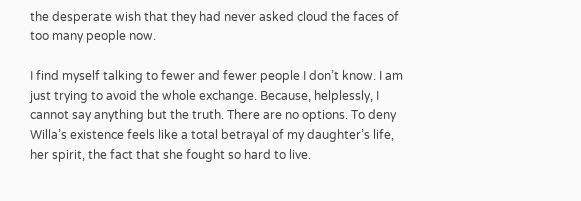the desperate wish that they had never asked cloud the faces of too many people now.

I find myself talking to fewer and fewer people I don’t know. I am just trying to avoid the whole exchange. Because, helplessly, I cannot say anything but the truth. There are no options. To deny Willa’s existence feels like a total betrayal of my daughter’s life, her spirit, the fact that she fought so hard to live.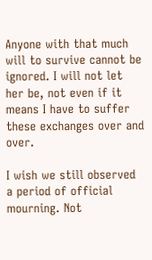Anyone with that much will to survive cannot be ignored. I will not let her be, not even if it means I have to suffer these exchanges over and over.

I wish we still observed a period of official mourning. Not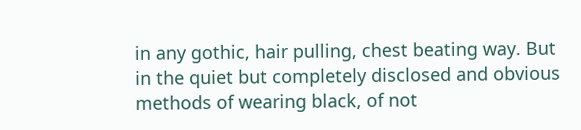in any gothic, hair pulling, chest beating way. But in the quiet but completely disclosed and obvious methods of wearing black, of not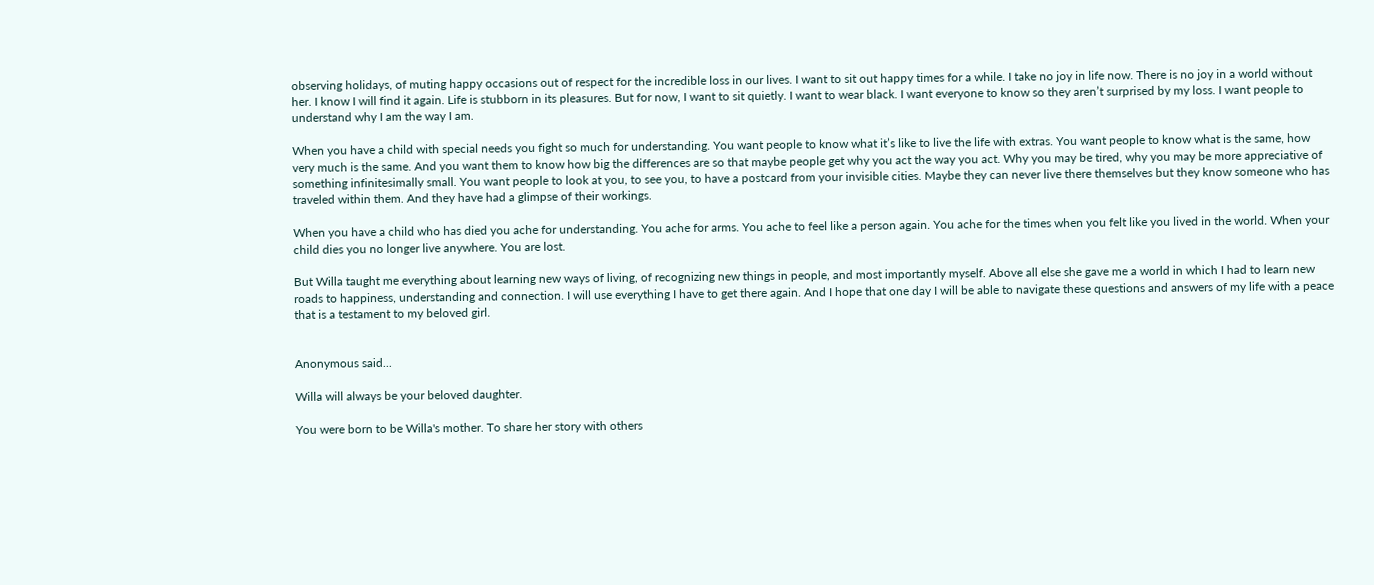observing holidays, of muting happy occasions out of respect for the incredible loss in our lives. I want to sit out happy times for a while. I take no joy in life now. There is no joy in a world without her. I know I will find it again. Life is stubborn in its pleasures. But for now, I want to sit quietly. I want to wear black. I want everyone to know so they aren’t surprised by my loss. I want people to understand why I am the way I am.

When you have a child with special needs you fight so much for understanding. You want people to know what it’s like to live the life with extras. You want people to know what is the same, how very much is the same. And you want them to know how big the differences are so that maybe people get why you act the way you act. Why you may be tired, why you may be more appreciative of something infinitesimally small. You want people to look at you, to see you, to have a postcard from your invisible cities. Maybe they can never live there themselves but they know someone who has traveled within them. And they have had a glimpse of their workings.

When you have a child who has died you ache for understanding. You ache for arms. You ache to feel like a person again. You ache for the times when you felt like you lived in the world. When your child dies you no longer live anywhere. You are lost.

But Willa taught me everything about learning new ways of living, of recognizing new things in people, and most importantly myself. Above all else she gave me a world in which I had to learn new roads to happiness, understanding and connection. I will use everything I have to get there again. And I hope that one day I will be able to navigate these questions and answers of my life with a peace that is a testament to my beloved girl.


Anonymous said...

Willa will always be your beloved daughter.

You were born to be Willa's mother. To share her story with others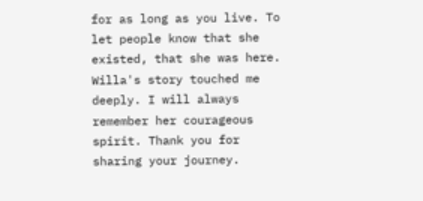for as long as you live. To let people know that she existed, that she was here. Willa's story touched me deeply. I will always remember her courageous spirit. Thank you for sharing your journey.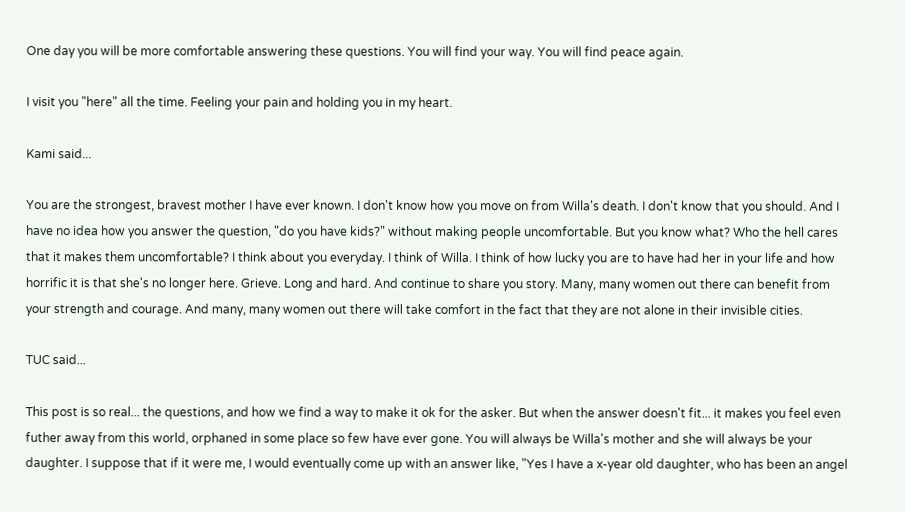One day you will be more comfortable answering these questions. You will find your way. You will find peace again.

I visit you "here" all the time. Feeling your pain and holding you in my heart.

Kami said...

You are the strongest, bravest mother I have ever known. I don't know how you move on from Willa's death. I don't know that you should. And I have no idea how you answer the question, "do you have kids?" without making people uncomfortable. But you know what? Who the hell cares that it makes them uncomfortable? I think about you everyday. I think of Willa. I think of how lucky you are to have had her in your life and how horrific it is that she's no longer here. Grieve. Long and hard. And continue to share you story. Many, many women out there can benefit from your strength and courage. And many, many women out there will take comfort in the fact that they are not alone in their invisible cities.

TUC said...

This post is so real... the questions, and how we find a way to make it ok for the asker. But when the answer doesn't fit... it makes you feel even futher away from this world, orphaned in some place so few have ever gone. You will always be Willa's mother and she will always be your daughter. I suppose that if it were me, I would eventually come up with an answer like, "Yes I have a x-year old daughter, who has been an angel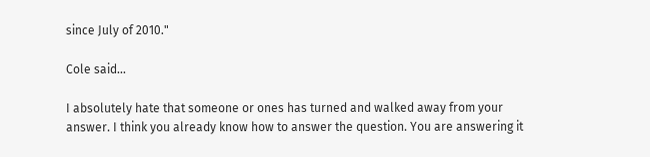since July of 2010."

Cole said...

I absolutely hate that someone or ones has turned and walked away from your answer. I think you already know how to answer the question. You are answering it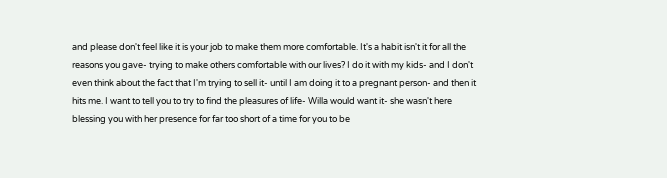and please don't feel like it is your job to make them more comfortable. It's a habit isn't it for all the reasons you gave- trying to make others comfortable with our lives? I do it with my kids- and I don't even think about the fact that I'm trying to sell it- until I am doing it to a pregnant person- and then it hits me. I want to tell you to try to find the pleasures of life- Willa would want it- she wasn't here blessing you with her presence for far too short of a time for you to be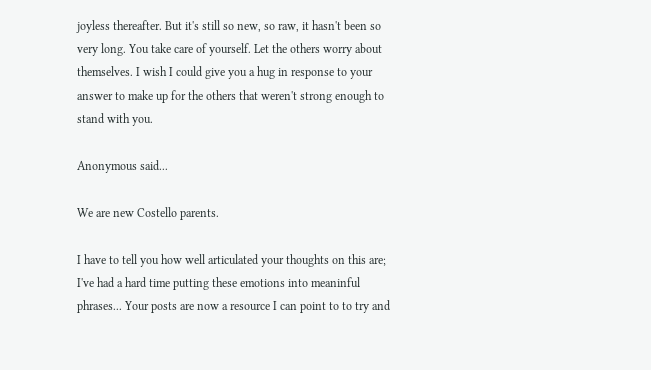joyless thereafter. But it's still so new, so raw, it hasn't been so very long. You take care of yourself. Let the others worry about themselves. I wish I could give you a hug in response to your answer to make up for the others that weren't strong enough to stand with you.

Anonymous said...

We are new Costello parents.

I have to tell you how well articulated your thoughts on this are; I've had a hard time putting these emotions into meaninful phrases... Your posts are now a resource I can point to to try and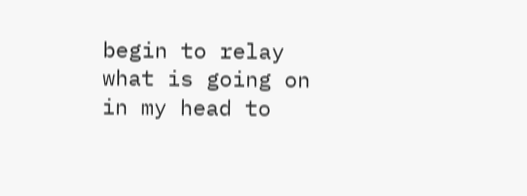begin to relay what is going on in my head to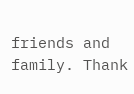friends and family. Thank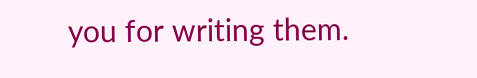you for writing them.